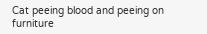Cat peeing blood and peeing on furniture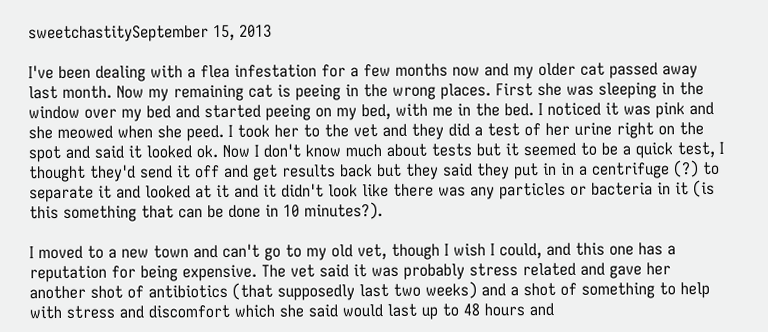sweetchastitySeptember 15, 2013

I've been dealing with a flea infestation for a few months now and my older cat passed away last month. Now my remaining cat is peeing in the wrong places. First she was sleeping in the window over my bed and started peeing on my bed, with me in the bed. I noticed it was pink and she meowed when she peed. I took her to the vet and they did a test of her urine right on the spot and said it looked ok. Now I don't know much about tests but it seemed to be a quick test, I thought they'd send it off and get results back but they said they put in in a centrifuge (?) to separate it and looked at it and it didn't look like there was any particles or bacteria in it (is this something that can be done in 10 minutes?).

I moved to a new town and can't go to my old vet, though I wish I could, and this one has a reputation for being expensive. The vet said it was probably stress related and gave her another shot of antibiotics (that supposedly last two weeks) and a shot of something to help with stress and discomfort which she said would last up to 48 hours and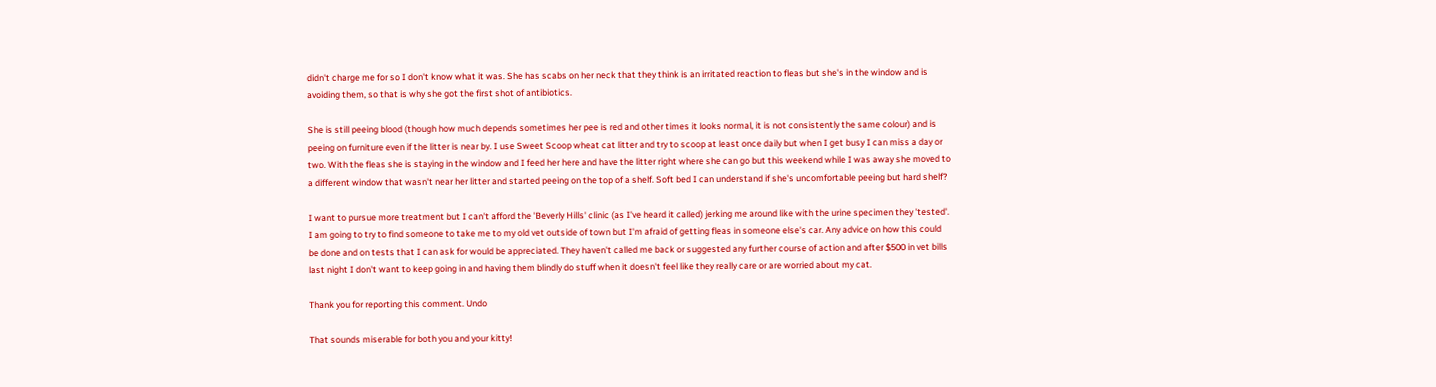didn't charge me for so I don't know what it was. She has scabs on her neck that they think is an irritated reaction to fleas but she's in the window and is avoiding them, so that is why she got the first shot of antibiotics.

She is still peeing blood (though how much depends sometimes her pee is red and other times it looks normal, it is not consistently the same colour) and is peeing on furniture even if the litter is near by. I use Sweet Scoop wheat cat litter and try to scoop at least once daily but when I get busy I can miss a day or two. With the fleas she is staying in the window and I feed her here and have the litter right where she can go but this weekend while I was away she moved to a different window that wasn't near her litter and started peeing on the top of a shelf. Soft bed I can understand if she's uncomfortable peeing but hard shelf?

I want to pursue more treatment but I can't afford the 'Beverly Hills' clinic (as I've heard it called) jerking me around like with the urine specimen they 'tested'. I am going to try to find someone to take me to my old vet outside of town but I'm afraid of getting fleas in someone else's car. Any advice on how this could be done and on tests that I can ask for would be appreciated. They haven't called me back or suggested any further course of action and after $500 in vet bills last night I don't want to keep going in and having them blindly do stuff when it doesn't feel like they really care or are worried about my cat.

Thank you for reporting this comment. Undo

That sounds miserable for both you and your kitty!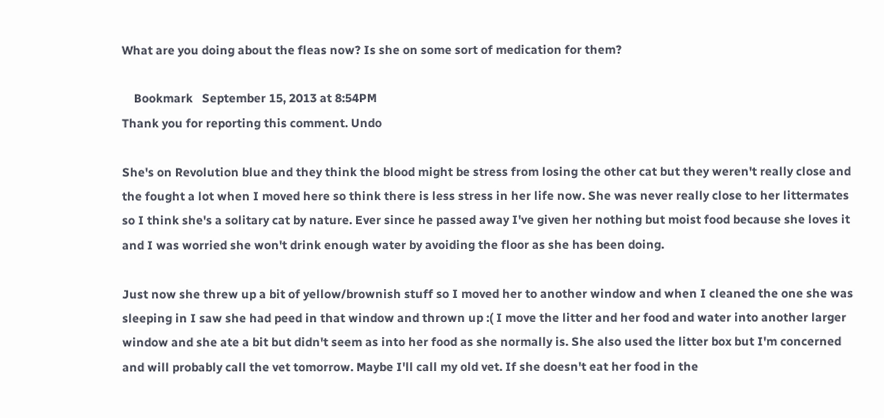What are you doing about the fleas now? Is she on some sort of medication for them?

    Bookmark   September 15, 2013 at 8:54PM
Thank you for reporting this comment. Undo

She's on Revolution blue and they think the blood might be stress from losing the other cat but they weren't really close and the fought a lot when I moved here so think there is less stress in her life now. She was never really close to her littermates so I think she's a solitary cat by nature. Ever since he passed away I've given her nothing but moist food because she loves it and I was worried she won't drink enough water by avoiding the floor as she has been doing.

Just now she threw up a bit of yellow/brownish stuff so I moved her to another window and when I cleaned the one she was sleeping in I saw she had peed in that window and thrown up :( I move the litter and her food and water into another larger window and she ate a bit but didn't seem as into her food as she normally is. She also used the litter box but I'm concerned and will probably call the vet tomorrow. Maybe I'll call my old vet. If she doesn't eat her food in the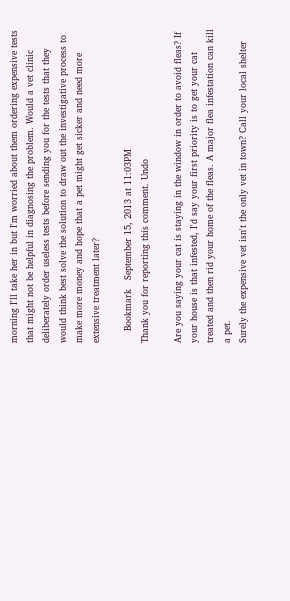morning I'll take her in but I'm worried about them ordering expensive tests that might not be helpful in diagnosing the problem. Would a vet clinic deliberately order useless tests before sending you for the tests that they would think best solve the solution to draw out the investigative process to make more money and hope that a pet might get sicker and need more extensive treatment later?

    Bookmark   September 15, 2013 at 11:03PM
Thank you for reporting this comment. Undo

Are you saying your cat is staying in the window in order to avoid fleas? If your house is that infested, I'd say your first priority is to get your cat treated and then rid your home of the fleas. A major flea infestation can kill a pet.
Surely the expensive vet isn't the only vet in town? Call your local shelter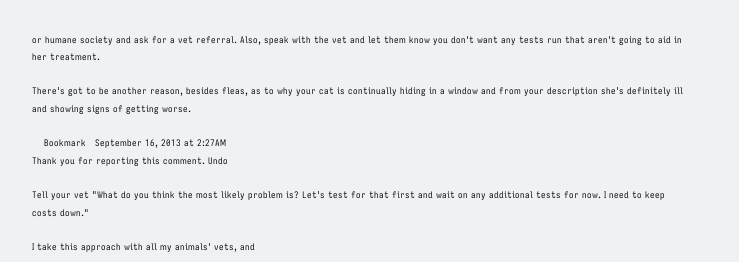or humane society and ask for a vet referral. Also, speak with the vet and let them know you don't want any tests run that aren't going to aid in her treatment.

There's got to be another reason, besides fleas, as to why your cat is continually hiding in a window and from your description she's definitely ill and showing signs of getting worse.

    Bookmark   September 16, 2013 at 2:27AM
Thank you for reporting this comment. Undo

Tell your vet "What do you think the most likely problem is? Let's test for that first and wait on any additional tests for now. I need to keep costs down."

I take this approach with all my animals' vets, and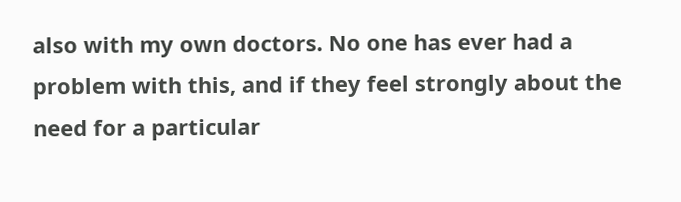also with my own doctors. No one has ever had a problem with this, and if they feel strongly about the need for a particular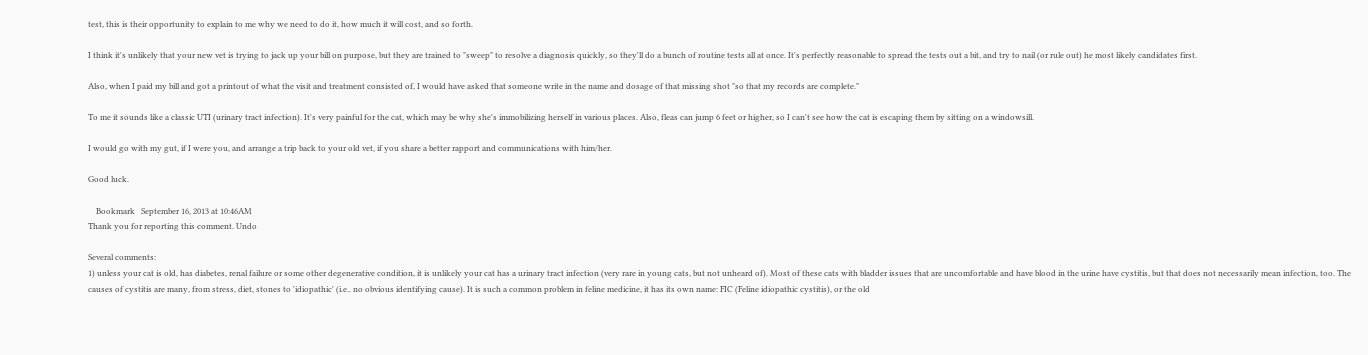test, this is their opportunity to explain to me why we need to do it, how much it will cost, and so forth.

I think it's unlikely that your new vet is trying to jack up your bill on purpose, but they are trained to "sweep" to resolve a diagnosis quickly, so they'll do a bunch of routine tests all at once. It's perfectly reasonable to spread the tests out a bit, and try to nail (or rule out) he most likely candidates first.

Also, when I paid my bill and got a printout of what the visit and treatment consisted of, I would have asked that someone write in the name and dosage of that missing shot "so that my records are complete."

To me it sounds like a classic UTI (urinary tract infection). It's very painful for the cat, which may be why she's immobilizing herself in various places. Also, fleas can jump 6 feet or higher, so I can't see how the cat is escaping them by sitting on a windowsill.

I would go with my gut, if I were you, and arrange a trip back to your old vet, if you share a better rapport and communications with him/her.

Good luck.

    Bookmark   September 16, 2013 at 10:46AM
Thank you for reporting this comment. Undo

Several comments:
1) unless your cat is old, has diabetes, renal failure or some other degenerative condition, it is unlikely your cat has a urinary tract infection (very rare in young cats, but not unheard of). Most of these cats with bladder issues that are uncomfortable and have blood in the urine have cystitis, but that does not necessarily mean infection, too. The causes of cystitis are many, from stress, diet, stones to 'idiopathic' (i.e.. no obvious identifying cause). It is such a common problem in feline medicine, it has its own name: FIC (Feline idiopathic cystitis), or the old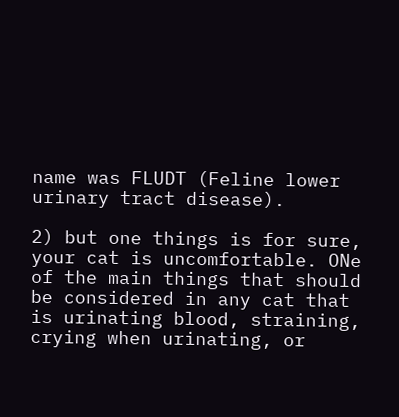name was FLUDT (Feline lower urinary tract disease).

2) but one things is for sure, your cat is uncomfortable. ONe of the main things that should be considered in any cat that is urinating blood, straining, crying when urinating, or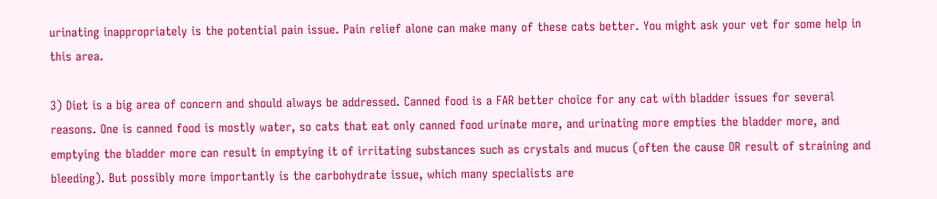urinating inappropriately is the potential pain issue. Pain relief alone can make many of these cats better. You might ask your vet for some help in this area.

3) Diet is a big area of concern and should always be addressed. Canned food is a FAR better choice for any cat with bladder issues for several reasons. One is canned food is mostly water, so cats that eat only canned food urinate more, and urinating more empties the bladder more, and emptying the bladder more can result in emptying it of irritating substances such as crystals and mucus (often the cause OR result of straining and bleeding). But possibly more importantly is the carbohydrate issue, which many specialists are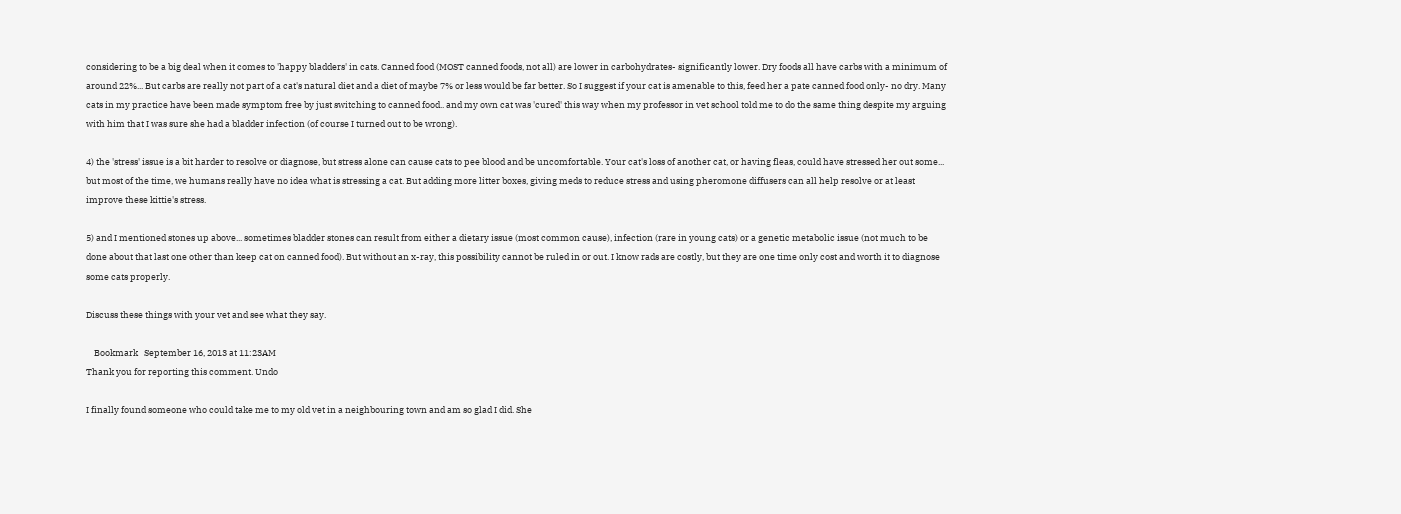considering to be a big deal when it comes to 'happy bladders' in cats. Canned food (MOST canned foods, not all) are lower in carbohydrates- significantly lower. Dry foods all have carbs with a minimum of around 22%... But carbs are really not part of a cat's natural diet and a diet of maybe 7% or less would be far better. So I suggest if your cat is amenable to this, feed her a pate canned food only- no dry. Many cats in my practice have been made symptom free by just switching to canned food.. and my own cat was 'cured' this way when my professor in vet school told me to do the same thing despite my arguing with him that I was sure she had a bladder infection (of course I turned out to be wrong).

4) the 'stress' issue is a bit harder to resolve or diagnose, but stress alone can cause cats to pee blood and be uncomfortable. Your cat's loss of another cat, or having fleas, could have stressed her out some... but most of the time, we humans really have no idea what is stressing a cat. But adding more litter boxes, giving meds to reduce stress and using pheromone diffusers can all help resolve or at least improve these kittie's stress.

5) and I mentioned stones up above... sometimes bladder stones can result from either a dietary issue (most common cause), infection (rare in young cats) or a genetic metabolic issue (not much to be done about that last one other than keep cat on canned food). But without an x-ray, this possibility cannot be ruled in or out. I know rads are costly, but they are one time only cost and worth it to diagnose some cats properly.

Discuss these things with your vet and see what they say.

    Bookmark   September 16, 2013 at 11:23AM
Thank you for reporting this comment. Undo

I finally found someone who could take me to my old vet in a neighbouring town and am so glad I did. She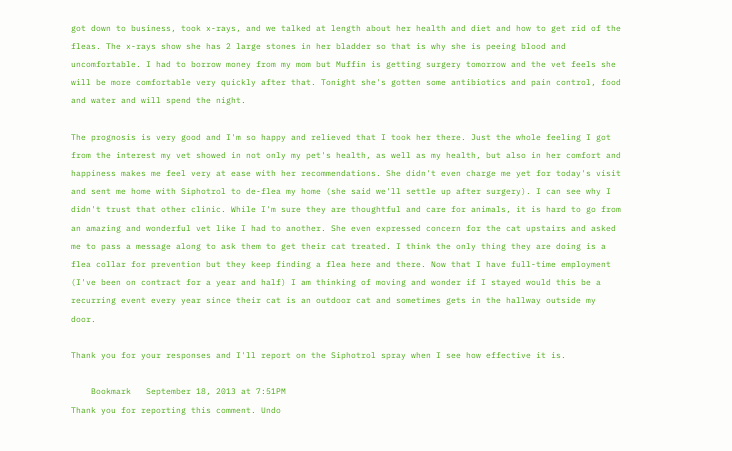got down to business, took x-rays, and we talked at length about her health and diet and how to get rid of the fleas. The x-rays show she has 2 large stones in her bladder so that is why she is peeing blood and uncomfortable. I had to borrow money from my mom but Muffin is getting surgery tomorrow and the vet feels she will be more comfortable very quickly after that. Tonight she's gotten some antibiotics and pain control, food and water and will spend the night.

The prognosis is very good and I'm so happy and relieved that I took her there. Just the whole feeling I got from the interest my vet showed in not only my pet's health, as well as my health, but also in her comfort and happiness makes me feel very at ease with her recommendations. She didn't even charge me yet for today's visit and sent me home with Siphotrol to de-flea my home (she said we'll settle up after surgery). I can see why I didn't trust that other clinic. While I'm sure they are thoughtful and care for animals, it is hard to go from an amazing and wonderful vet like I had to another. She even expressed concern for the cat upstairs and asked me to pass a message along to ask them to get their cat treated. I think the only thing they are doing is a flea collar for prevention but they keep finding a flea here and there. Now that I have full-time employment (I've been on contract for a year and half) I am thinking of moving and wonder if I stayed would this be a recurring event every year since their cat is an outdoor cat and sometimes gets in the hallway outside my door.

Thank you for your responses and I'll report on the Siphotrol spray when I see how effective it is.

    Bookmark   September 18, 2013 at 7:51PM
Thank you for reporting this comment. Undo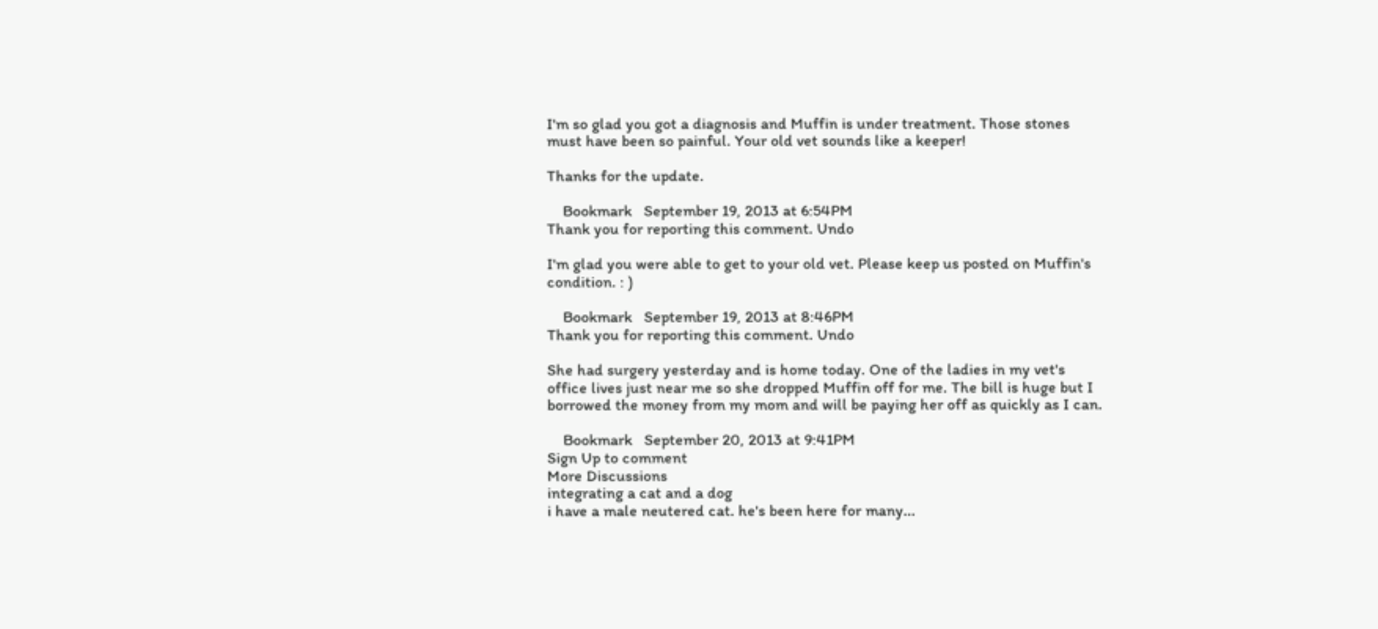I'm so glad you got a diagnosis and Muffin is under treatment. Those stones must have been so painful. Your old vet sounds like a keeper!

Thanks for the update.

    Bookmark   September 19, 2013 at 6:54PM
Thank you for reporting this comment. Undo

I'm glad you were able to get to your old vet. Please keep us posted on Muffin's condition. : )

    Bookmark   September 19, 2013 at 8:46PM
Thank you for reporting this comment. Undo

She had surgery yesterday and is home today. One of the ladies in my vet's office lives just near me so she dropped Muffin off for me. The bill is huge but I borrowed the money from my mom and will be paying her off as quickly as I can.

    Bookmark   September 20, 2013 at 9:41PM
Sign Up to comment
More Discussions
integrating a cat and a dog
i have a male neutered cat. he's been here for many...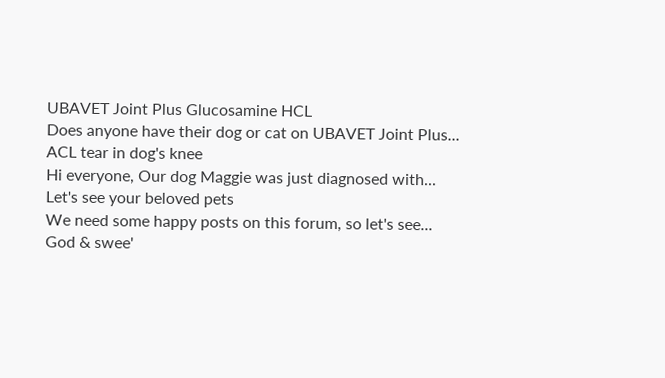UBAVET Joint Plus Glucosamine HCL
Does anyone have their dog or cat on UBAVET Joint Plus...
ACL tear in dog's knee
Hi everyone, Our dog Maggie was just diagnosed with...
Let's see your beloved pets
We need some happy posts on this forum, so let's see...
God & swee'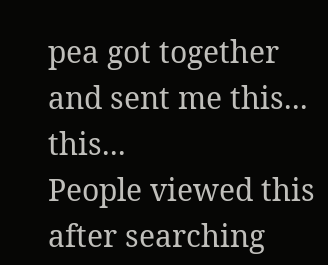pea got together and sent me this... this...
People viewed this after searching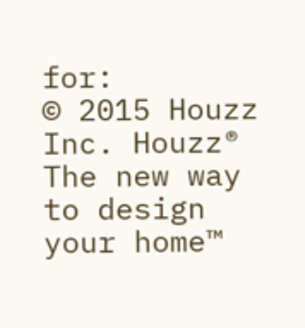for:
© 2015 Houzz Inc. Houzz® The new way to design your home™